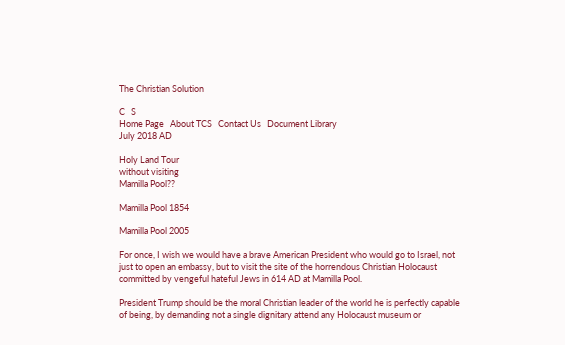The Christian Solution

C   S
Home Page   About TCS   Contact Us   Document Library
July 2018 AD

Holy Land Tour
without visiting
Mamilla Pool??

Mamilla Pool 1854

Mamilla Pool 2005

For once, I wish we would have a brave American President who would go to Israel, not just to open an embassy, but to visit the site of the horrendous Christian Holocaust committed by vengeful hateful Jews in 614 AD at Mamilla Pool.

President Trump should be the moral Christian leader of the world he is perfectly capable of being, by demanding not a single dignitary attend any Holocaust museum or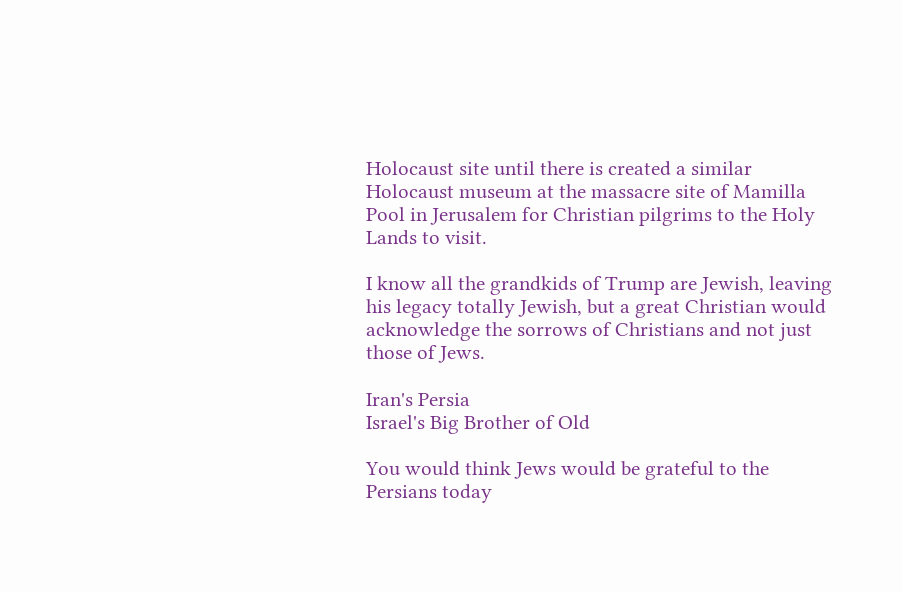Holocaust site until there is created a similar Holocaust museum at the massacre site of Mamilla Pool in Jerusalem for Christian pilgrims to the Holy Lands to visit.

I know all the grandkids of Trump are Jewish, leaving his legacy totally Jewish, but a great Christian would acknowledge the sorrows of Christians and not just those of Jews.

Iran's Persia
Israel's Big Brother of Old

You would think Jews would be grateful to the Persians today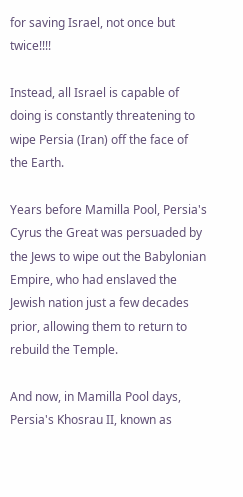for saving Israel, not once but twice!!!!

Instead, all Israel is capable of doing is constantly threatening to wipe Persia (Iran) off the face of the Earth.

Years before Mamilla Pool, Persia's Cyrus the Great was persuaded by the Jews to wipe out the Babylonian Empire, who had enslaved the Jewish nation just a few decades prior, allowing them to return to rebuild the Temple.

And now, in Mamilla Pool days, Persia's Khosrau II, known as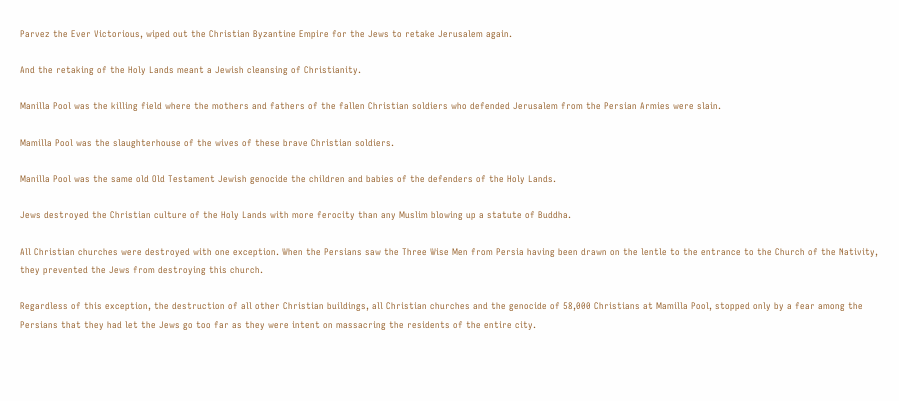Parvez the Ever Victorious, wiped out the Christian Byzantine Empire for the Jews to retake Jerusalem again.

And the retaking of the Holy Lands meant a Jewish cleansing of Christianity.

Manilla Pool was the killing field where the mothers and fathers of the fallen Christian soldiers who defended Jerusalem from the Persian Armies were slain.

Mamilla Pool was the slaughterhouse of the wives of these brave Christian soldiers.

Manilla Pool was the same old Old Testament Jewish genocide the children and babies of the defenders of the Holy Lands.

Jews destroyed the Christian culture of the Holy Lands with more ferocity than any Muslim blowing up a statute of Buddha.

All Christian churches were destroyed with one exception. When the Persians saw the Three Wise Men from Persia having been drawn on the lentle to the entrance to the Church of the Nativity, they prevented the Jews from destroying this church.

Regardless of this exception, the destruction of all other Christian buildings, all Christian churches and the genocide of 58,000 Christians at Mamilla Pool, stopped only by a fear among the Persians that they had let the Jews go too far as they were intent on massacring the residents of the entire city.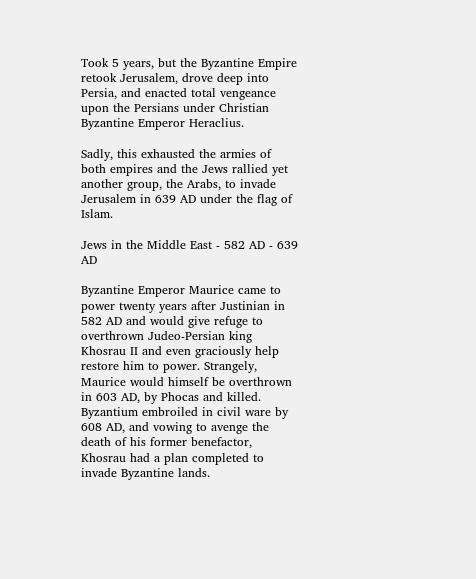Took 5 years, but the Byzantine Empire retook Jerusalem, drove deep into Persia, and enacted total vengeance upon the Persians under Christian Byzantine Emperor Heraclius.

Sadly, this exhausted the armies of both empires and the Jews rallied yet another group, the Arabs, to invade Jerusalem in 639 AD under the flag of Islam.

Jews in the Middle East - 582 AD - 639 AD

Byzantine Emperor Maurice came to power twenty years after Justinian in 582 AD and would give refuge to overthrown Judeo-Persian king Khosrau II and even graciously help restore him to power. Strangely, Maurice would himself be overthrown in 603 AD, by Phocas and killed. Byzantium embroiled in civil ware by 608 AD, and vowing to avenge the death of his former benefactor, Khosrau had a plan completed to invade Byzantine lands.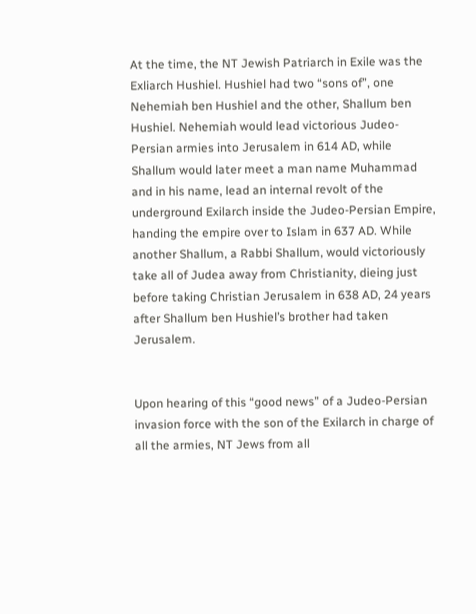At the time, the NT Jewish Patriarch in Exile was the Exliarch Hushiel. Hushiel had two “sons of”, one Nehemiah ben Hushiel and the other, Shallum ben Hushiel. Nehemiah would lead victorious Judeo-Persian armies into Jerusalem in 614 AD, while Shallum would later meet a man name Muhammad and in his name, lead an internal revolt of the underground Exilarch inside the Judeo-Persian Empire, handing the empire over to Islam in 637 AD. While another Shallum, a Rabbi Shallum, would victoriously take all of Judea away from Christianity, dieing just before taking Christian Jerusalem in 638 AD, 24 years after Shallum ben Hushiel’s brother had taken Jerusalem.


Upon hearing of this “good news” of a Judeo-Persian invasion force with the son of the Exilarch in charge of all the armies, NT Jews from all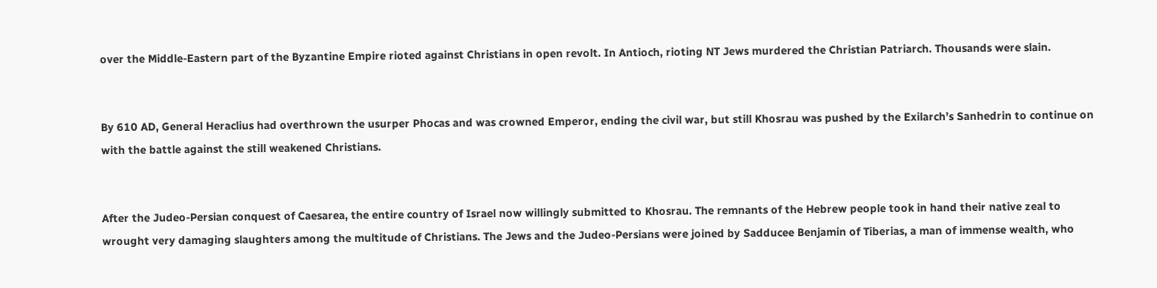over the Middle-Eastern part of the Byzantine Empire rioted against Christians in open revolt. In Antioch, rioting NT Jews murdered the Christian Patriarch. Thousands were slain.


By 610 AD, General Heraclius had overthrown the usurper Phocas and was crowned Emperor, ending the civil war, but still Khosrau was pushed by the Exilarch’s Sanhedrin to continue on with the battle against the still weakened Christians.


After the Judeo-Persian conquest of Caesarea, the entire country of Israel now willingly submitted to Khosrau. The remnants of the Hebrew people took in hand their native zeal to wrought very damaging slaughters among the multitude of Christians. The Jews and the Judeo-Persians were joined by Sadducee Benjamin of Tiberias, a man of immense wealth, who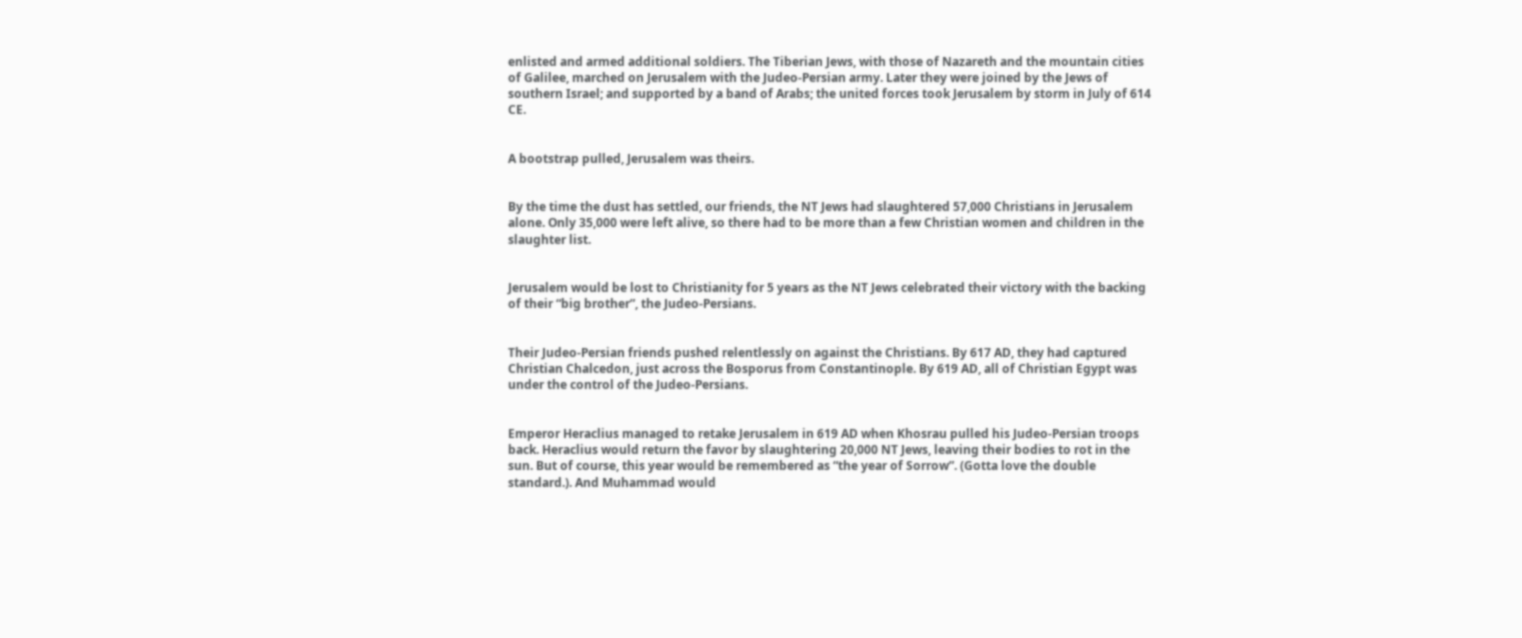enlisted and armed additional soldiers. The Tiberian Jews, with those of Nazareth and the mountain cities of Galilee, marched on Jerusalem with the Judeo-Persian army. Later they were joined by the Jews of southern Israel; and supported by a band of Arabs; the united forces took Jerusalem by storm in July of 614 CE.


A bootstrap pulled, Jerusalem was theirs.


By the time the dust has settled, our friends, the NT Jews had slaughtered 57,000 Christians in Jerusalem alone. Only 35,000 were left alive, so there had to be more than a few Christian women and children in the slaughter list.


Jerusalem would be lost to Christianity for 5 years as the NT Jews celebrated their victory with the backing of their “big brother”, the Judeo-Persians.


Their Judeo-Persian friends pushed relentlessly on against the Christians. By 617 AD, they had captured Christian Chalcedon, just across the Bosporus from Constantinople. By 619 AD, all of Christian Egypt was under the control of the Judeo-Persians.


Emperor Heraclius managed to retake Jerusalem in 619 AD when Khosrau pulled his Judeo-Persian troops back. Heraclius would return the favor by slaughtering 20,000 NT Jews, leaving their bodies to rot in the sun. But of course, this year would be remembered as “the year of Sorrow”. (Gotta love the double standard.). And Muhammad would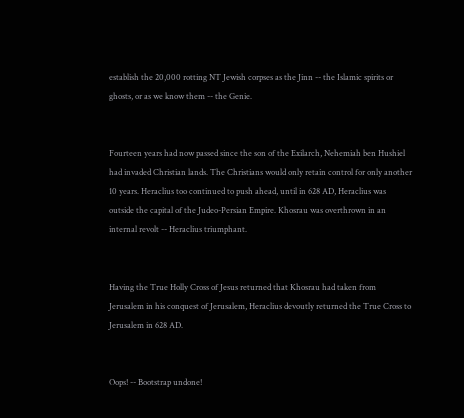establish the 20,000 rotting NT Jewish corpses as the Jinn -- the Islamic spirits or ghosts, or as we know them -- the Genie.


Fourteen years had now passed since the son of the Exilarch, Nehemiah ben Hushiel had invaded Christian lands. The Christians would only retain control for only another 10 years. Heraclius too continued to push ahead, until in 628 AD, Heraclius was outside the capital of the Judeo-Persian Empire. Khosrau was overthrown in an internal revolt -- Heraclius triumphant.


Having the True Holly Cross of Jesus returned that Khosrau had taken from Jerusalem in his conquest of Jerusalem, Heraclius devoutly returned the True Cross to Jerusalem in 628 AD.


Oops! -- Bootstrap undone!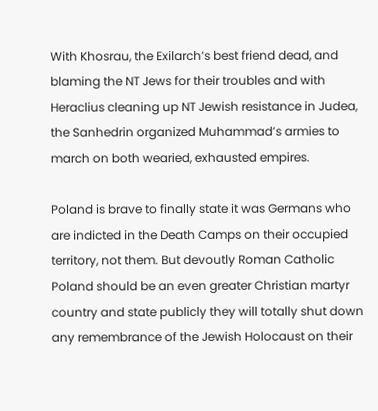With Khosrau, the Exilarch’s best friend dead, and blaming the NT Jews for their troubles and with Heraclius cleaning up NT Jewish resistance in Judea, the Sanhedrin organized Muhammad’s armies to march on both wearied, exhausted empires.

Poland is brave to finally state it was Germans who are indicted in the Death Camps on their occupied territory, not them. But devoutly Roman Catholic Poland should be an even greater Christian martyr country and state publicly they will totally shut down any remembrance of the Jewish Holocaust on their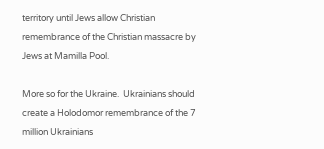territory until Jews allow Christian remembrance of the Christian massacre by Jews at Mamilla Pool.

More so for the Ukraine.  Ukrainians should create a Holodomor remembrance of the 7 million Ukrainians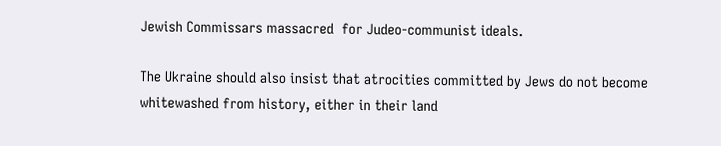Jewish Commissars massacred  for Judeo-communist ideals.

The Ukraine should also insist that atrocities committed by Jews do not become whitewashed from history, either in their land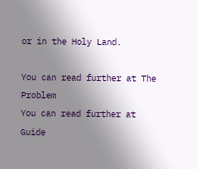or in the Holy Land.

You can read further at The Problem
You can read further at Guide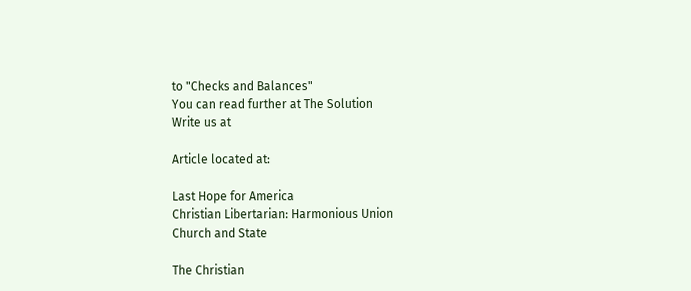to "Checks and Balances"
You can read further at The Solution
Write us at

Article located at:

Last Hope for America
Christian Libertarian: Harmonious Union
Church and State

The Christian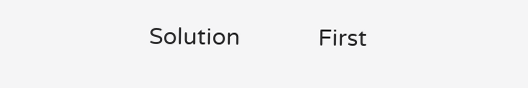Solution             First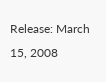Release: March 15, 2008